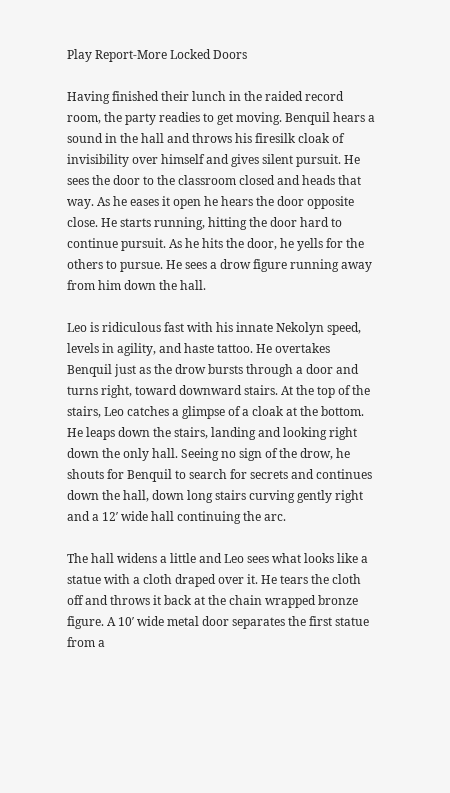Play Report-More Locked Doors

Having finished their lunch in the raided record room, the party readies to get moving. Benquil hears a sound in the hall and throws his firesilk cloak of invisibility over himself and gives silent pursuit. He sees the door to the classroom closed and heads that way. As he eases it open he hears the door opposite close. He starts running, hitting the door hard to continue pursuit. As he hits the door, he yells for the others to pursue. He sees a drow figure running away from him down the hall.

Leo is ridiculous fast with his innate Nekolyn speed, levels in agility, and haste tattoo. He overtakes Benquil just as the drow bursts through a door and turns right, toward downward stairs. At the top of the stairs, Leo catches a glimpse of a cloak at the bottom. He leaps down the stairs, landing and looking right down the only hall. Seeing no sign of the drow, he shouts for Benquil to search for secrets and continues down the hall, down long stairs curving gently right and a 12′ wide hall continuing the arc.

The hall widens a little and Leo sees what looks like a statue with a cloth draped over it. He tears the cloth off and throws it back at the chain wrapped bronze figure. A 10′ wide metal door separates the first statue from a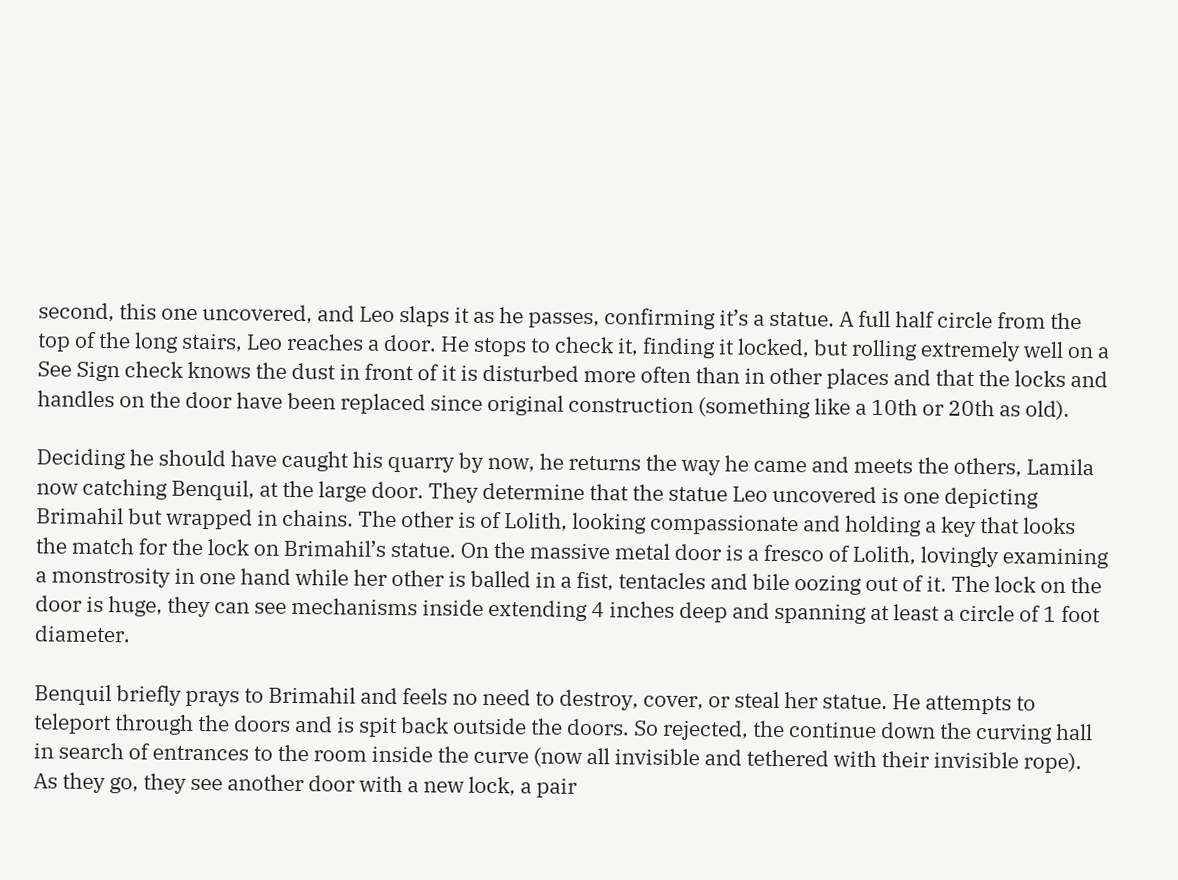second, this one uncovered, and Leo slaps it as he passes, confirming it’s a statue. A full half circle from the top of the long stairs, Leo reaches a door. He stops to check it, finding it locked, but rolling extremely well on a See Sign check knows the dust in front of it is disturbed more often than in other places and that the locks and handles on the door have been replaced since original construction (something like a 10th or 20th as old).

Deciding he should have caught his quarry by now, he returns the way he came and meets the others, Lamila now catching Benquil, at the large door. They determine that the statue Leo uncovered is one depicting Brimahil but wrapped in chains. The other is of Lolith, looking compassionate and holding a key that looks the match for the lock on Brimahil’s statue. On the massive metal door is a fresco of Lolith, lovingly examining a monstrosity in one hand while her other is balled in a fist, tentacles and bile oozing out of it. The lock on the door is huge, they can see mechanisms inside extending 4 inches deep and spanning at least a circle of 1 foot diameter.

Benquil briefly prays to Brimahil and feels no need to destroy, cover, or steal her statue. He attempts to teleport through the doors and is spit back outside the doors. So rejected, the continue down the curving hall in search of entrances to the room inside the curve (now all invisible and tethered with their invisible rope). As they go, they see another door with a new lock, a pair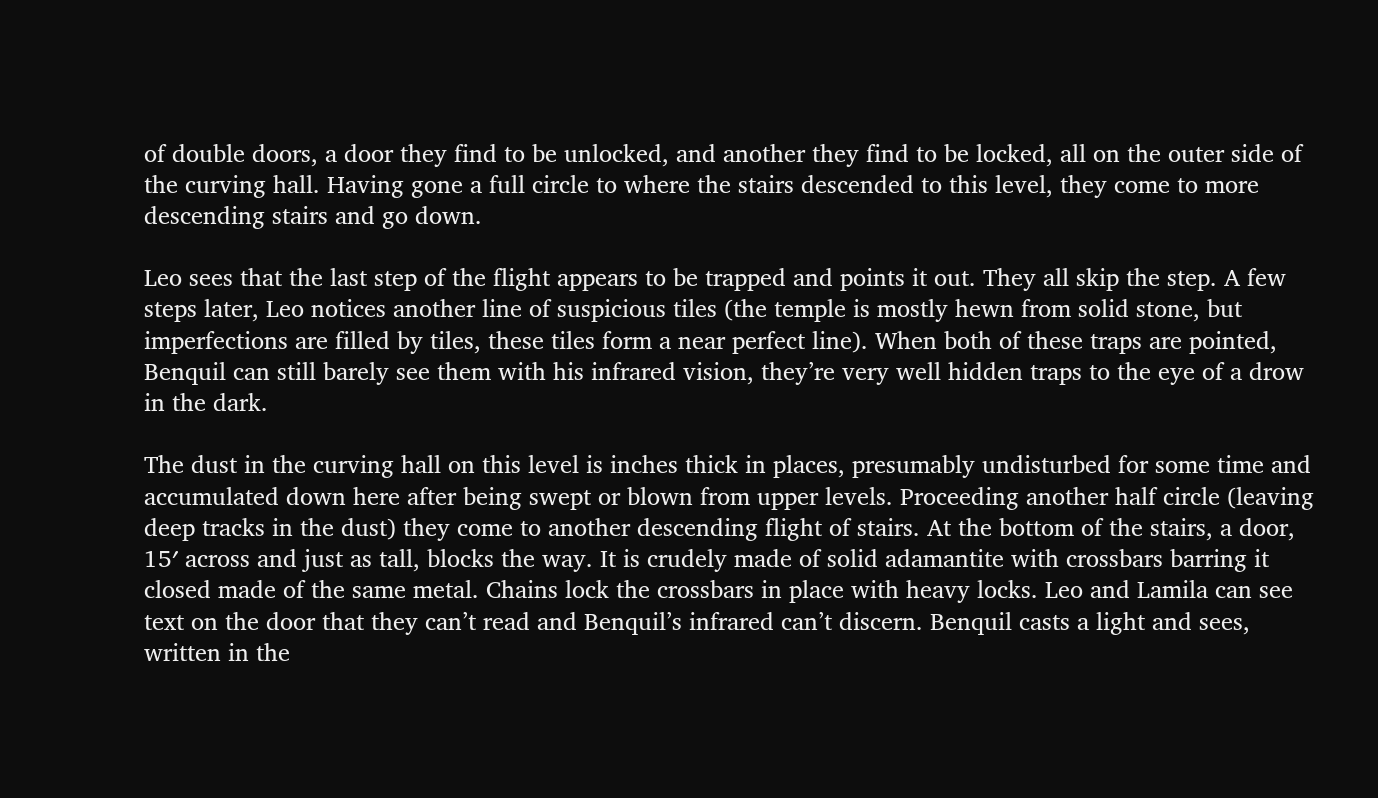of double doors, a door they find to be unlocked, and another they find to be locked, all on the outer side of the curving hall. Having gone a full circle to where the stairs descended to this level, they come to more descending stairs and go down.

Leo sees that the last step of the flight appears to be trapped and points it out. They all skip the step. A few steps later, Leo notices another line of suspicious tiles (the temple is mostly hewn from solid stone, but imperfections are filled by tiles, these tiles form a near perfect line). When both of these traps are pointed, Benquil can still barely see them with his infrared vision, they’re very well hidden traps to the eye of a drow in the dark.

The dust in the curving hall on this level is inches thick in places, presumably undisturbed for some time and accumulated down here after being swept or blown from upper levels. Proceeding another half circle (leaving deep tracks in the dust) they come to another descending flight of stairs. At the bottom of the stairs, a door, 15′ across and just as tall, blocks the way. It is crudely made of solid adamantite with crossbars barring it closed made of the same metal. Chains lock the crossbars in place with heavy locks. Leo and Lamila can see text on the door that they can’t read and Benquil’s infrared can’t discern. Benquil casts a light and sees, written in the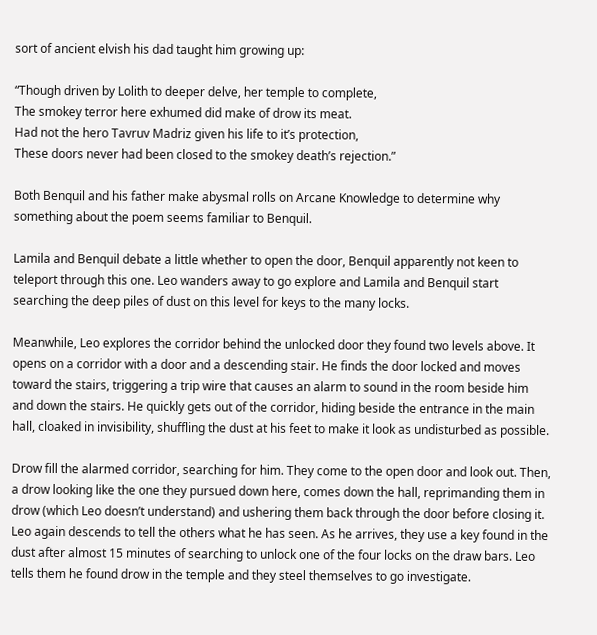sort of ancient elvish his dad taught him growing up:

“Though driven by Lolith to deeper delve, her temple to complete,
The smokey terror here exhumed did make of drow its meat.
Had not the hero Tavruv Madriz given his life to it’s protection,
These doors never had been closed to the smokey death’s rejection.”

Both Benquil and his father make abysmal rolls on Arcane Knowledge to determine why something about the poem seems familiar to Benquil.

Lamila and Benquil debate a little whether to open the door, Benquil apparently not keen to teleport through this one. Leo wanders away to go explore and Lamila and Benquil start searching the deep piles of dust on this level for keys to the many locks.

Meanwhile, Leo explores the corridor behind the unlocked door they found two levels above. It opens on a corridor with a door and a descending stair. He finds the door locked and moves toward the stairs, triggering a trip wire that causes an alarm to sound in the room beside him and down the stairs. He quickly gets out of the corridor, hiding beside the entrance in the main hall, cloaked in invisibility, shuffling the dust at his feet to make it look as undisturbed as possible.

Drow fill the alarmed corridor, searching for him. They come to the open door and look out. Then, a drow looking like the one they pursued down here, comes down the hall, reprimanding them in drow (which Leo doesn’t understand) and ushering them back through the door before closing it. Leo again descends to tell the others what he has seen. As he arrives, they use a key found in the dust after almost 15 minutes of searching to unlock one of the four locks on the draw bars. Leo tells them he found drow in the temple and they steel themselves to go investigate.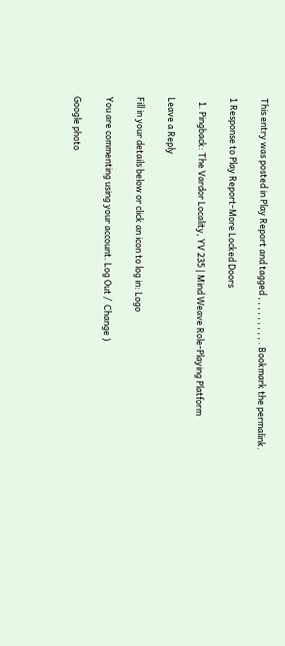This entry was posted in Play Report and tagged , , , , , , , , , . Bookmark the permalink.

1 Response to Play Report-More Locked Doors

  1. Pingback: The Vardor Locality, YV 235 | Mind Weave Role-Playing Platform

Leave a Reply

Fill in your details below or click an icon to log in: Logo

You are commenting using your account. Log Out /  Change )

Google photo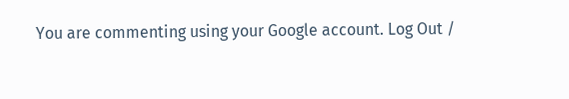You are commenting using your Google account. Log Out /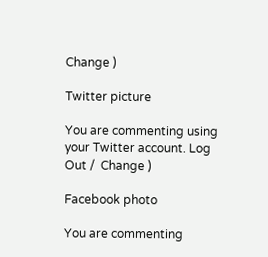Change )

Twitter picture

You are commenting using your Twitter account. Log Out /  Change )

Facebook photo

You are commenting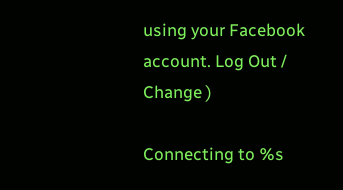using your Facebook account. Log Out /  Change )

Connecting to %s